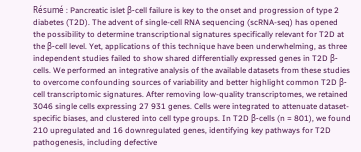Résumé : Pancreatic islet β-cell failure is key to the onset and progression of type 2 diabetes (T2D). The advent of single-cell RNA sequencing (scRNA-seq) has opened the possibility to determine transcriptional signatures specifically relevant for T2D at the β-cell level. Yet, applications of this technique have been underwhelming, as three independent studies failed to show shared differentially expressed genes in T2D β-cells. We performed an integrative analysis of the available datasets from these studies to overcome confounding sources of variability and better highlight common T2D β-cell transcriptomic signatures. After removing low-quality transcriptomes, we retained 3046 single cells expressing 27 931 genes. Cells were integrated to attenuate dataset-specific biases, and clustered into cell type groups. In T2D β-cells (n = 801), we found 210 upregulated and 16 downregulated genes, identifying key pathways for T2D pathogenesis, including defective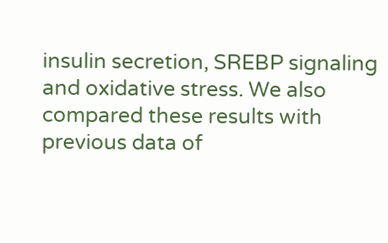insulin secretion, SREBP signaling and oxidative stress. We also compared these results with previous data of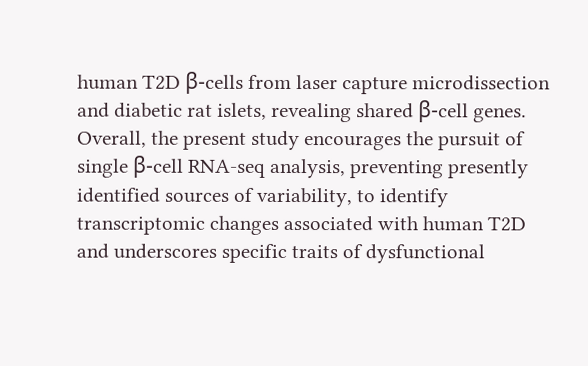human T2D β-cells from laser capture microdissection and diabetic rat islets, revealing shared β-cell genes. Overall, the present study encourages the pursuit of single β-cell RNA-seq analysis, preventing presently identified sources of variability, to identify transcriptomic changes associated with human T2D and underscores specific traits of dysfunctional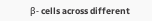β- cells across different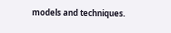models and techniques.